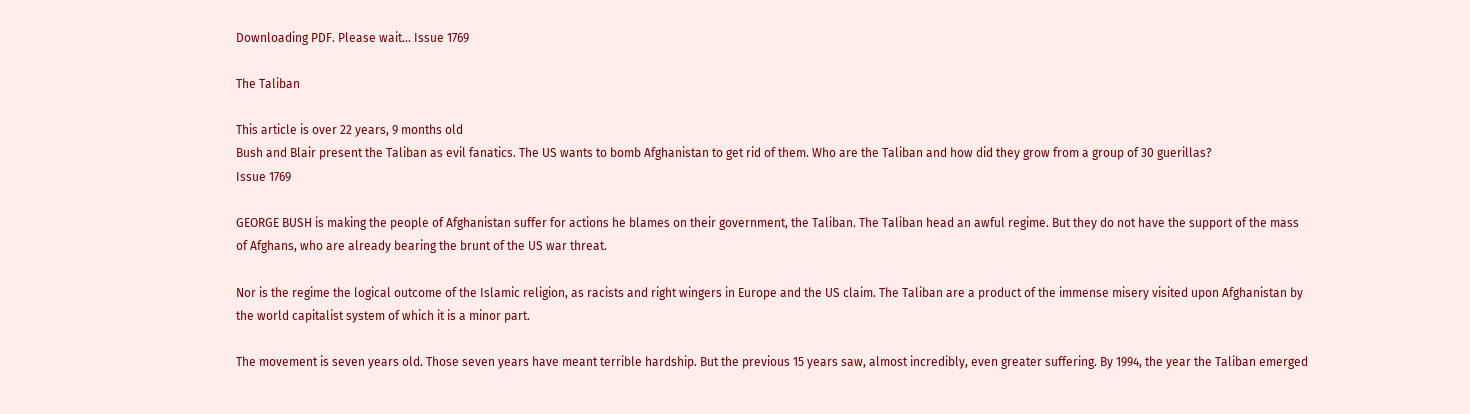Downloading PDF. Please wait... Issue 1769

The Taliban

This article is over 22 years, 9 months old
Bush and Blair present the Taliban as evil fanatics. The US wants to bomb Afghanistan to get rid of them. Who are the Taliban and how did they grow from a group of 30 guerillas?
Issue 1769

GEORGE BUSH is making the people of Afghanistan suffer for actions he blames on their government, the Taliban. The Taliban head an awful regime. But they do not have the support of the mass of Afghans, who are already bearing the brunt of the US war threat.

Nor is the regime the logical outcome of the Islamic religion, as racists and right wingers in Europe and the US claim. The Taliban are a product of the immense misery visited upon Afghanistan by the world capitalist system of which it is a minor part.

The movement is seven years old. Those seven years have meant terrible hardship. But the previous 15 years saw, almost incredibly, even greater suffering. By 1994, the year the Taliban emerged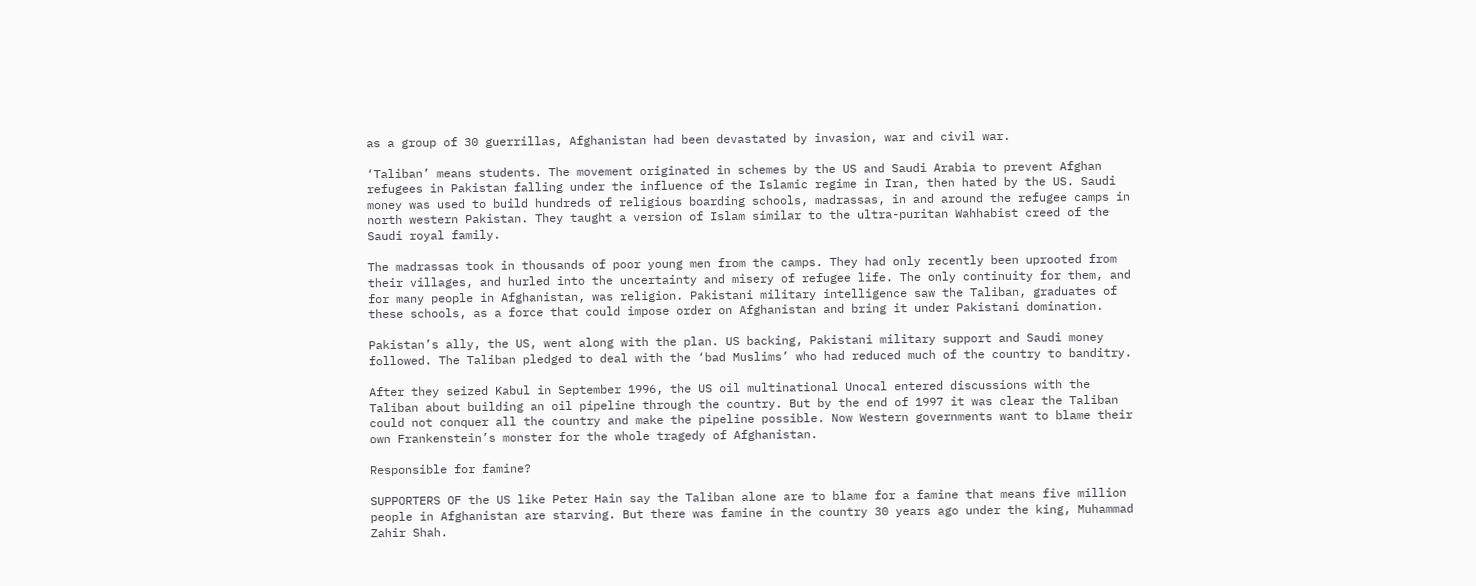as a group of 30 guerrillas, Afghanistan had been devastated by invasion, war and civil war.

‘Taliban’ means students. The movement originated in schemes by the US and Saudi Arabia to prevent Afghan refugees in Pakistan falling under the influence of the Islamic regime in Iran, then hated by the US. Saudi money was used to build hundreds of religious boarding schools, madrassas, in and around the refugee camps in north western Pakistan. They taught a version of Islam similar to the ultra-puritan Wahhabist creed of the Saudi royal family.

The madrassas took in thousands of poor young men from the camps. They had only recently been uprooted from their villages, and hurled into the uncertainty and misery of refugee life. The only continuity for them, and for many people in Afghanistan, was religion. Pakistani military intelligence saw the Taliban, graduates of these schools, as a force that could impose order on Afghanistan and bring it under Pakistani domination.

Pakistan’s ally, the US, went along with the plan. US backing, Pakistani military support and Saudi money followed. The Taliban pledged to deal with the ‘bad Muslims’ who had reduced much of the country to banditry.

After they seized Kabul in September 1996, the US oil multinational Unocal entered discussions with the Taliban about building an oil pipeline through the country. But by the end of 1997 it was clear the Taliban could not conquer all the country and make the pipeline possible. Now Western governments want to blame their own Frankenstein’s monster for the whole tragedy of Afghanistan.

Responsible for famine?

SUPPORTERS OF the US like Peter Hain say the Taliban alone are to blame for a famine that means five million people in Afghanistan are starving. But there was famine in the country 30 years ago under the king, Muhammad Zahir Shah.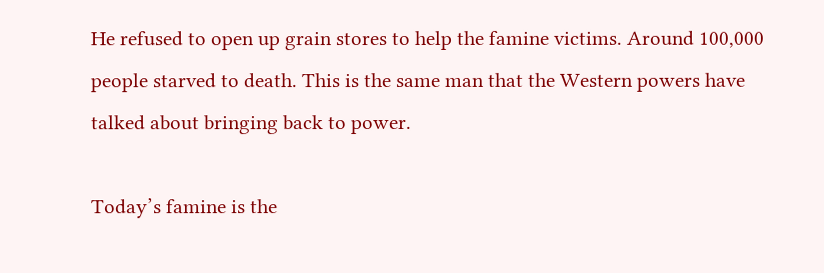He refused to open up grain stores to help the famine victims. Around 100,000 people starved to death. This is the same man that the Western powers have talked about bringing back to power.

Today’s famine is the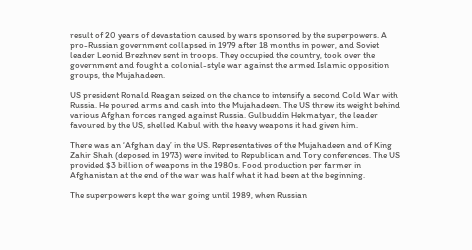result of 20 years of devastation caused by wars sponsored by the superpowers. A pro-Russian government collapsed in 1979 after 18 months in power, and Soviet leader Leonid Brezhnev sent in troops. They occupied the country, took over the government and fought a colonial-style war against the armed Islamic opposition groups, the Mujahadeen.

US president Ronald Reagan seized on the chance to intensify a second Cold War with Russia. He poured arms and cash into the Mujahadeen. The US threw its weight behind various Afghan forces ranged against Russia. Gulbuddin Hekmatyar, the leader favoured by the US, shelled Kabul with the heavy weapons it had given him.

There was an ‘Afghan day’ in the US. Representatives of the Mujahadeen and of King Zahir Shah (deposed in 1973) were invited to Republican and Tory conferences. The US provided $3 billion of weapons in the 1980s. Food production per farmer in Afghanistan at the end of the war was half what it had been at the beginning.

The superpowers kept the war going until 1989, when Russian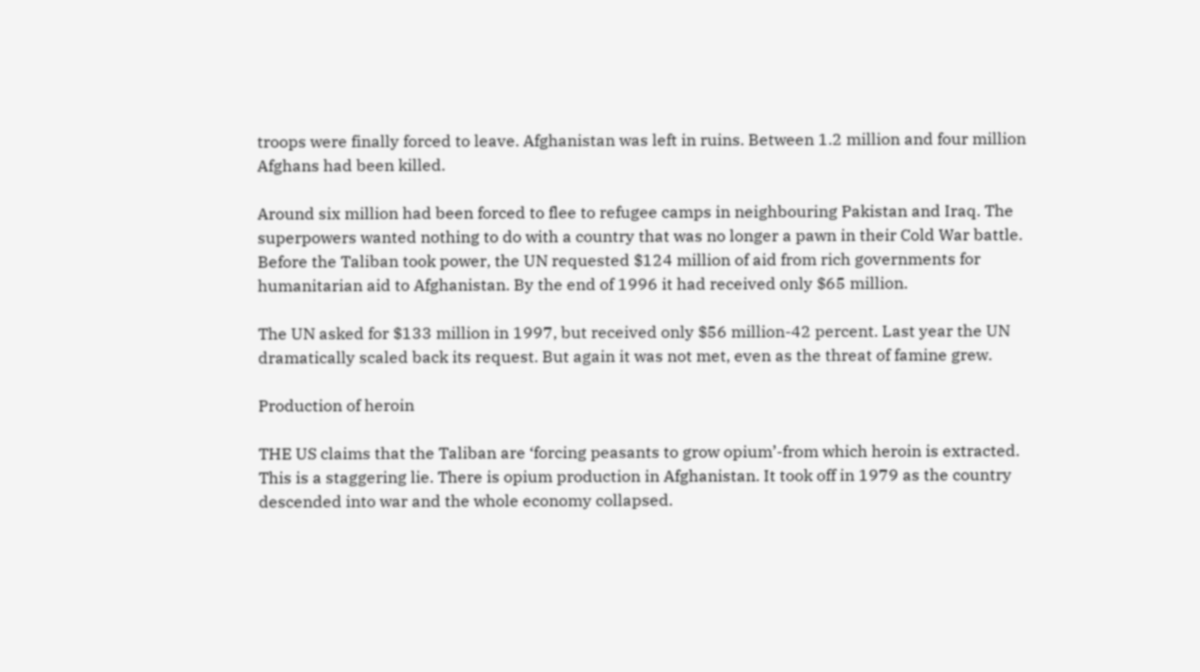troops were finally forced to leave. Afghanistan was left in ruins. Between 1.2 million and four million Afghans had been killed.

Around six million had been forced to flee to refugee camps in neighbouring Pakistan and Iraq. The superpowers wanted nothing to do with a country that was no longer a pawn in their Cold War battle. Before the Taliban took power, the UN requested $124 million of aid from rich governments for humanitarian aid to Afghanistan. By the end of 1996 it had received only $65 million.

The UN asked for $133 million in 1997, but received only $56 million-42 percent. Last year the UN dramatically scaled back its request. But again it was not met, even as the threat of famine grew.

Production of heroin

THE US claims that the Taliban are ‘forcing peasants to grow opium’-from which heroin is extracted. This is a staggering lie. There is opium production in Afghanistan. It took off in 1979 as the country descended into war and the whole economy collapsed.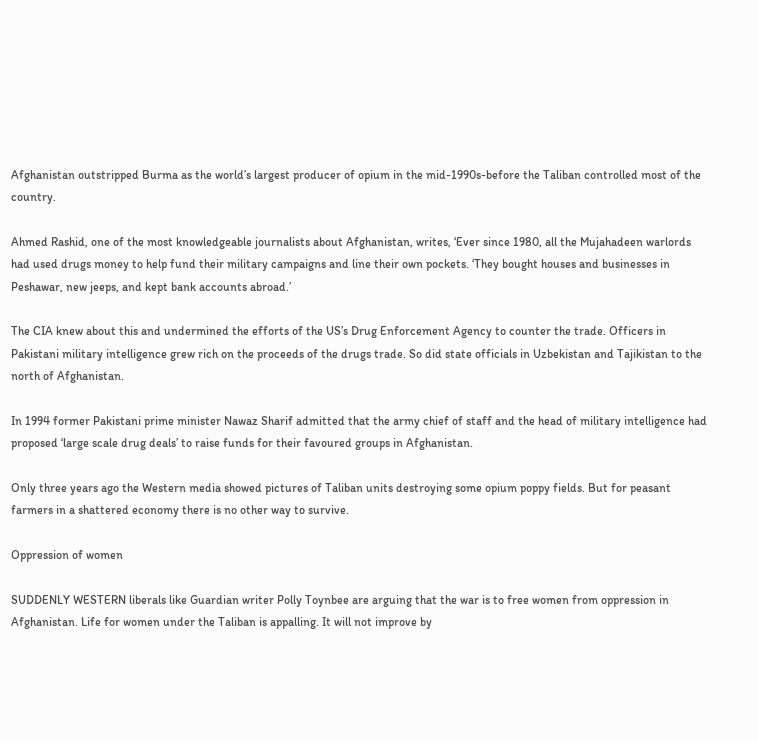Afghanistan outstripped Burma as the world’s largest producer of opium in the mid-1990s-before the Taliban controlled most of the country.

Ahmed Rashid, one of the most knowledgeable journalists about Afghanistan, writes, ‘Ever since 1980, all the Mujahadeen warlords had used drugs money to help fund their military campaigns and line their own pockets. ‘They bought houses and businesses in Peshawar, new jeeps, and kept bank accounts abroad.’

The CIA knew about this and undermined the efforts of the US’s Drug Enforcement Agency to counter the trade. Officers in Pakistani military intelligence grew rich on the proceeds of the drugs trade. So did state officials in Uzbekistan and Tajikistan to the north of Afghanistan.

In 1994 former Pakistani prime minister Nawaz Sharif admitted that the army chief of staff and the head of military intelligence had proposed ‘large scale drug deals’ to raise funds for their favoured groups in Afghanistan.

Only three years ago the Western media showed pictures of Taliban units destroying some opium poppy fields. But for peasant farmers in a shattered economy there is no other way to survive.

Oppression of women

SUDDENLY WESTERN liberals like Guardian writer Polly Toynbee are arguing that the war is to free women from oppression in Afghanistan. Life for women under the Taliban is appalling. It will not improve by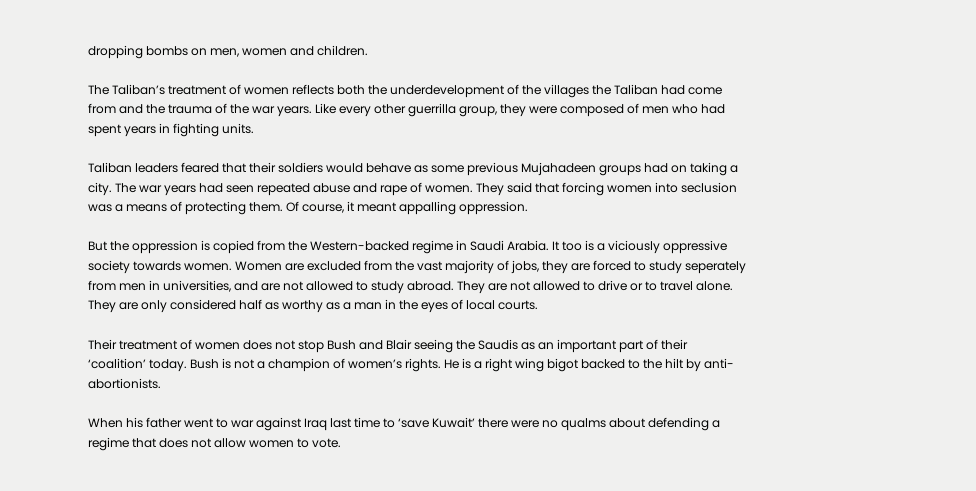dropping bombs on men, women and children.

The Taliban’s treatment of women reflects both the underdevelopment of the villages the Taliban had come from and the trauma of the war years. Like every other guerrilla group, they were composed of men who had spent years in fighting units.

Taliban leaders feared that their soldiers would behave as some previous Mujahadeen groups had on taking a city. The war years had seen repeated abuse and rape of women. They said that forcing women into seclusion was a means of protecting them. Of course, it meant appalling oppression.

But the oppression is copied from the Western-backed regime in Saudi Arabia. It too is a viciously oppressive society towards women. Women are excluded from the vast majority of jobs, they are forced to study seperately from men in universities, and are not allowed to study abroad. They are not allowed to drive or to travel alone. They are only considered half as worthy as a man in the eyes of local courts.

Their treatment of women does not stop Bush and Blair seeing the Saudis as an important part of their ‘coalition’ today. Bush is not a champion of women’s rights. He is a right wing bigot backed to the hilt by anti-abortionists.

When his father went to war against Iraq last time to ‘save Kuwait’ there were no qualms about defending a regime that does not allow women to vote.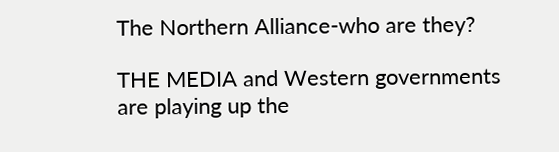The Northern Alliance-who are they?

THE MEDIA and Western governments are playing up the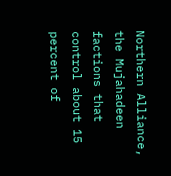Northern Alliance, the Mujahadeen factions that control about 15 percent of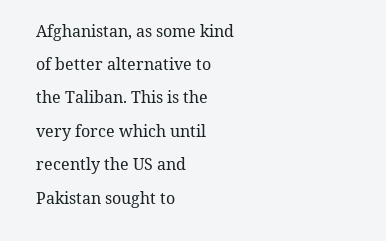Afghanistan, as some kind of better alternative to the Taliban. This is the very force which until recently the US and Pakistan sought to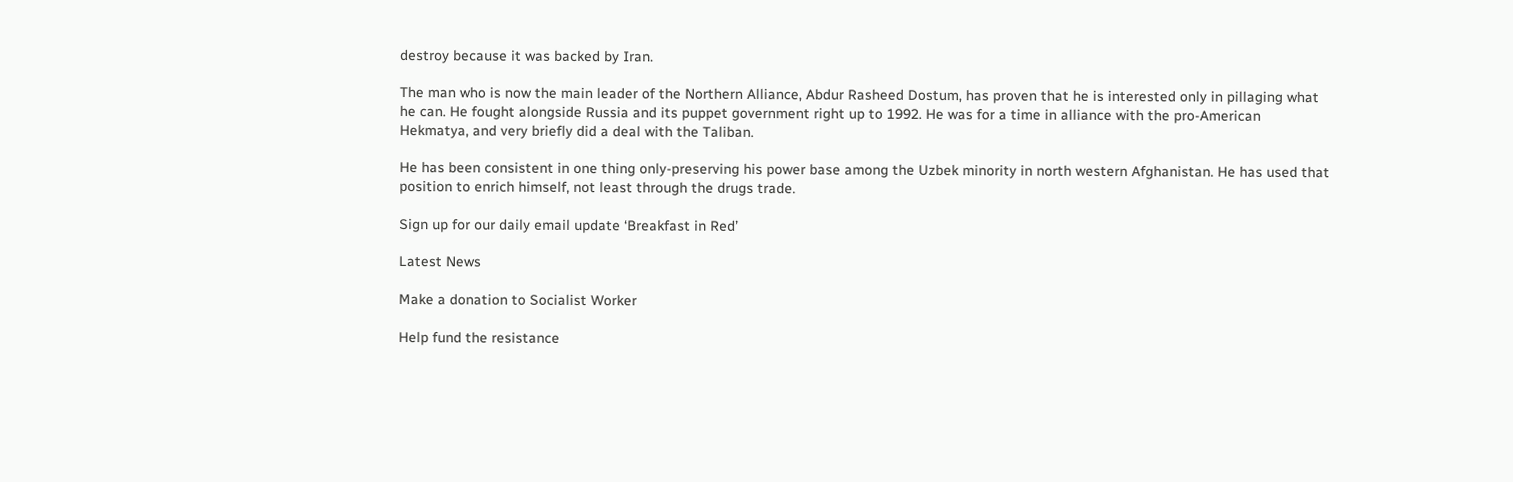destroy because it was backed by Iran.

The man who is now the main leader of the Northern Alliance, Abdur Rasheed Dostum, has proven that he is interested only in pillaging what he can. He fought alongside Russia and its puppet government right up to 1992. He was for a time in alliance with the pro-American Hekmatya, and very briefly did a deal with the Taliban.

He has been consistent in one thing only-preserving his power base among the Uzbek minority in north western Afghanistan. He has used that position to enrich himself, not least through the drugs trade.

Sign up for our daily email update ‘Breakfast in Red’

Latest News

Make a donation to Socialist Worker

Help fund the resistance